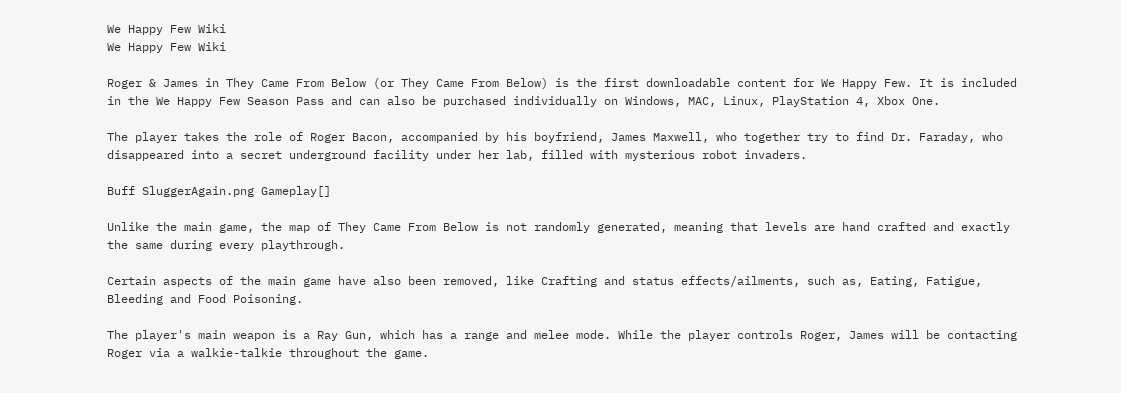We Happy Few Wiki
We Happy Few Wiki

Roger & James in They Came From Below (or They Came From Below) is the first downloadable content for We Happy Few. It is included in the We Happy Few Season Pass and can also be purchased individually on Windows, MAC, Linux, PlayStation 4, Xbox One.

The player takes the role of Roger Bacon, accompanied by his boyfriend, James Maxwell, who together try to find Dr. Faraday, who disappeared into a secret underground facility under her lab, filled with mysterious robot invaders.

Buff SluggerAgain.png Gameplay[]

Unlike the main game, the map of They Came From Below is not randomly generated, meaning that levels are hand crafted and exactly the same during every playthrough.

Certain aspects of the main game have also been removed, like Crafting and status effects/ailments, such as, Eating, Fatigue, Bleeding and Food Poisoning.

The player's main weapon is a Ray Gun, which has a range and melee mode. While the player controls Roger, James will be contacting Roger via a walkie-talkie throughout the game.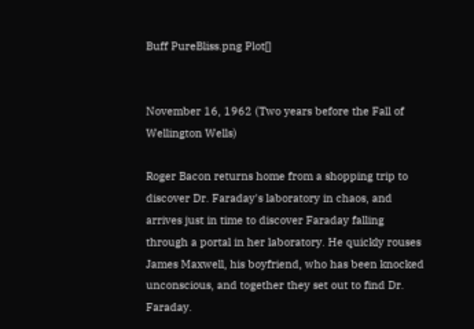Buff PureBliss.png Plot[]


November 16, 1962 (Two years before the Fall of Wellington Wells)

Roger Bacon returns home from a shopping trip to discover Dr. Faraday's laboratory in chaos, and arrives just in time to discover Faraday falling through a portal in her laboratory. He quickly rouses James Maxwell, his boyfriend, who has been knocked unconscious, and together they set out to find Dr. Faraday.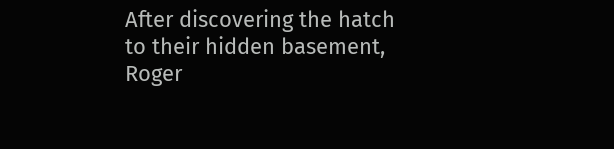After discovering the hatch to their hidden basement, Roger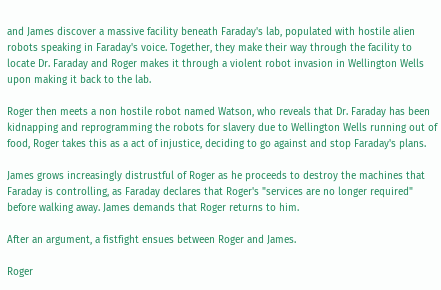and James discover a massive facility beneath Faraday's lab, populated with hostile alien robots speaking in Faraday's voice. Together, they make their way through the facility to locate Dr. Faraday and Roger makes it through a violent robot invasion in Wellington Wells upon making it back to the lab.

Roger then meets a non hostile robot named Watson, who reveals that Dr. Faraday has been kidnapping and reprogramming the robots for slavery due to Wellington Wells running out of food, Roger takes this as a act of injustice, deciding to go against and stop Faraday's plans.

James grows increasingly distrustful of Roger as he proceeds to destroy the machines that Faraday is controlling, as Faraday declares that Roger's "services are no longer required" before walking away. James demands that Roger returns to him.

After an argument, a fistfight ensues between Roger and James.

Roger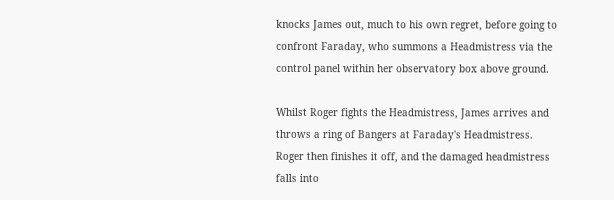knocks James out, much to his own regret, before going to confront Faraday, who summons a Headmistress via the control panel within her observatory box above ground.

Whilst Roger fights the Headmistress, James arrives and throws a ring of Bangers at Faraday's Headmistress. Roger then finishes it off, and the damaged headmistress falls into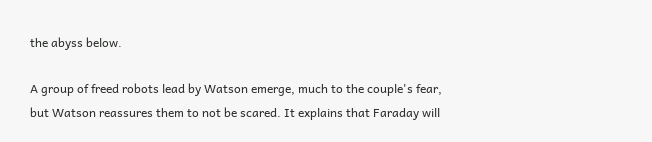the abyss below.

A group of freed robots lead by Watson emerge, much to the couple's fear, but Watson reassures them to not be scared. It explains that Faraday will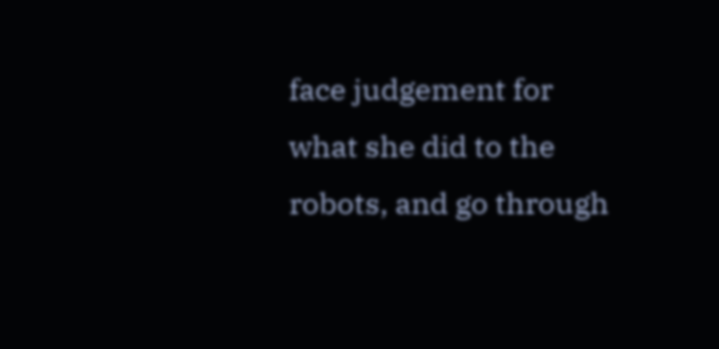face judgement for what she did to the robots, and go through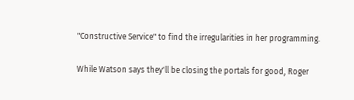"Constructive Service" to find the irregularities in her programming.

While Watson says they'll be closing the portals for good, Roger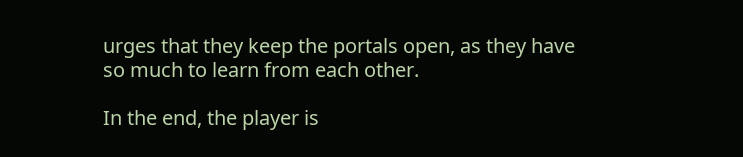urges that they keep the portals open, as they have so much to learn from each other.

In the end, the player is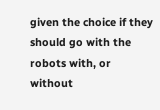given the choice if they should go with the robots with, or without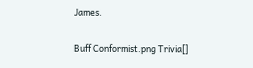James.

Buff Conformist.png Trivia[]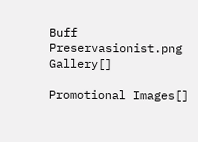Buff Preservasionist.png Gallery[]

Promotional Images[]